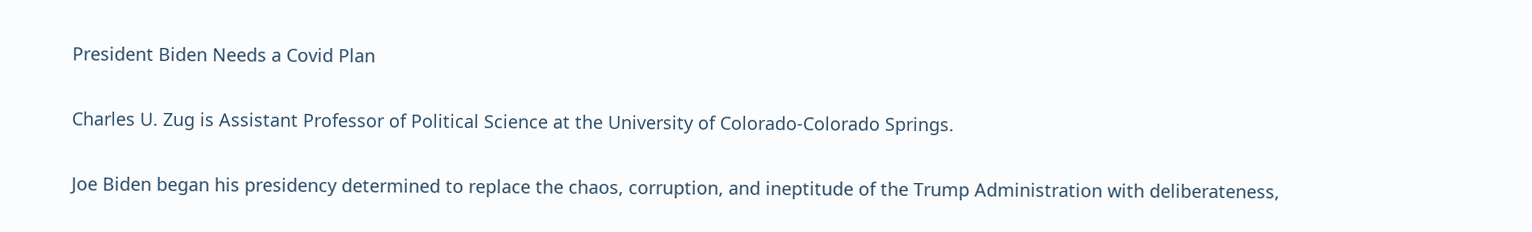President Biden Needs a Covid Plan

Charles U. Zug is Assistant Professor of Political Science at the University of Colorado-Colorado Springs.

Joe Biden began his presidency determined to replace the chaos, corruption, and ineptitude of the Trump Administration with deliberateness,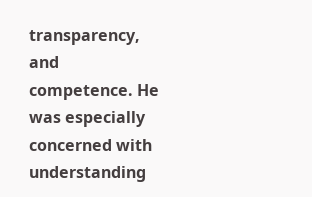transparency, and competence. He was especially concerned with understanding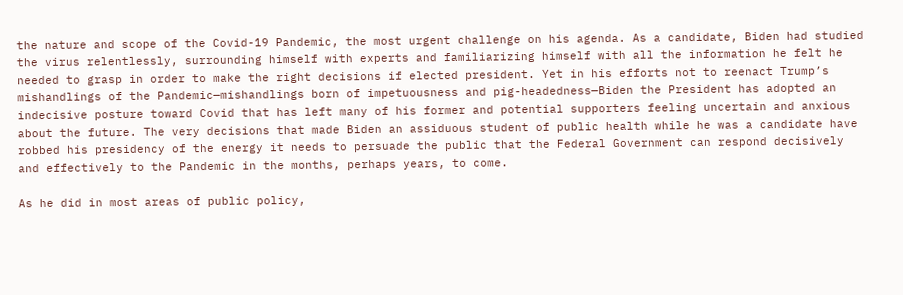the nature and scope of the Covid-19 Pandemic, the most urgent challenge on his agenda. As a candidate, Biden had studied the virus relentlessly, surrounding himself with experts and familiarizing himself with all the information he felt he needed to grasp in order to make the right decisions if elected president. Yet in his efforts not to reenact Trump’s mishandlings of the Pandemic—mishandlings born of impetuousness and pig-headedness—Biden the President has adopted an indecisive posture toward Covid that has left many of his former and potential supporters feeling uncertain and anxious about the future. The very decisions that made Biden an assiduous student of public health while he was a candidate have robbed his presidency of the energy it needs to persuade the public that the Federal Government can respond decisively and effectively to the Pandemic in the months, perhaps years, to come.

As he did in most areas of public policy,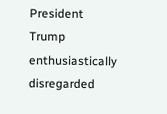President Trump enthusiastically disregarded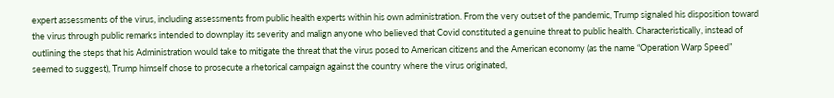expert assessments of the virus, including assessments from public health experts within his own administration. From the very outset of the pandemic, Trump signaled his disposition toward the virus through public remarks intended to downplay its severity and malign anyone who believed that Covid constituted a genuine threat to public health. Characteristically, instead of outlining the steps that his Administration would take to mitigate the threat that the virus posed to American citizens and the American economy (as the name “Operation Warp Speed” seemed to suggest), Trump himself chose to prosecute a rhetorical campaign against the country where the virus originated,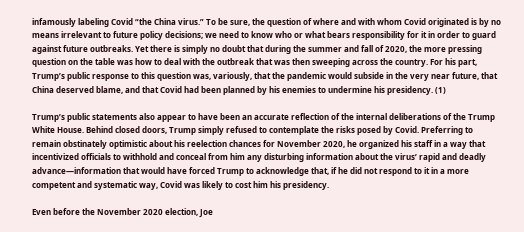infamously labeling Covid “the China virus.” To be sure, the question of where and with whom Covid originated is by no means irrelevant to future policy decisions; we need to know who or what bears responsibility for it in order to guard against future outbreaks. Yet there is simply no doubt that during the summer and fall of 2020, the more pressing question on the table was how to deal with the outbreak that was then sweeping across the country. For his part, Trump’s public response to this question was, variously, that the pandemic would subside in the very near future, that China deserved blame, and that Covid had been planned by his enemies to undermine his presidency. (1)

Trump’s public statements also appear to have been an accurate reflection of the internal deliberations of the Trump White House. Behind closed doors, Trump simply refused to contemplate the risks posed by Covid. Preferring to remain obstinately optimistic about his reelection chances for November 2020, he organized his staff in a way that incentivized officials to withhold and conceal from him any disturbing information about the virus’ rapid and deadly advance—information that would have forced Trump to acknowledge that, if he did not respond to it in a more competent and systematic way, Covid was likely to cost him his presidency.

Even before the November 2020 election, Joe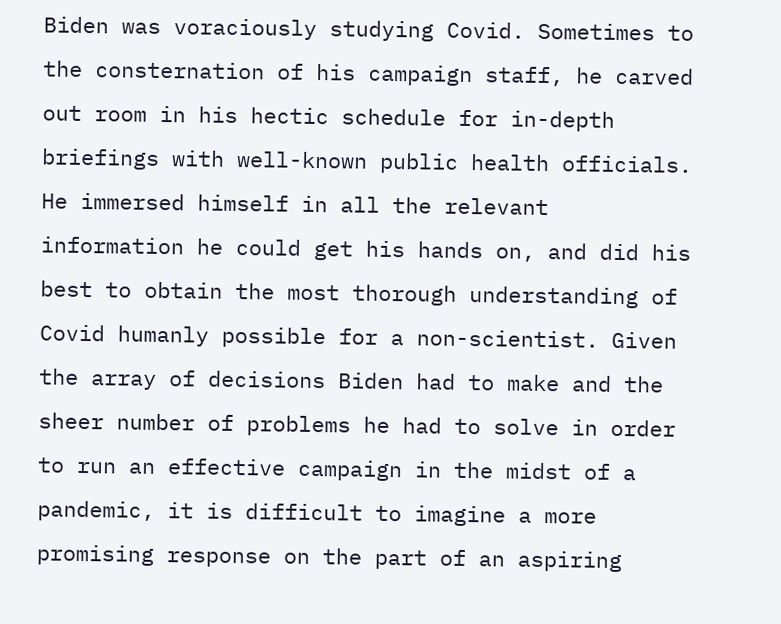Biden was voraciously studying Covid. Sometimes to the consternation of his campaign staff, he carved out room in his hectic schedule for in-depth briefings with well-known public health officials. He immersed himself in all the relevant information he could get his hands on, and did his best to obtain the most thorough understanding of Covid humanly possible for a non-scientist. Given the array of decisions Biden had to make and the sheer number of problems he had to solve in order to run an effective campaign in the midst of a pandemic, it is difficult to imagine a more promising response on the part of an aspiring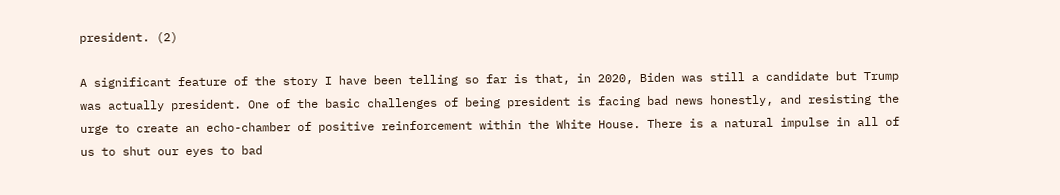president. (2)

A significant feature of the story I have been telling so far is that, in 2020, Biden was still a candidate but Trump was actually president. One of the basic challenges of being president is facing bad news honestly, and resisting the urge to create an echo-chamber of positive reinforcement within the White House. There is a natural impulse in all of us to shut our eyes to bad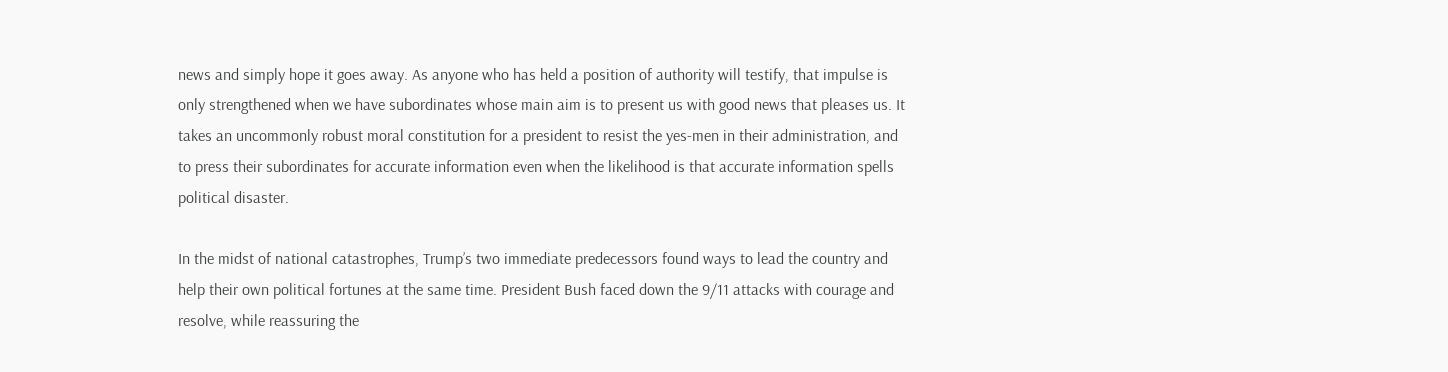news and simply hope it goes away. As anyone who has held a position of authority will testify, that impulse is only strengthened when we have subordinates whose main aim is to present us with good news that pleases us. It takes an uncommonly robust moral constitution for a president to resist the yes-men in their administration, and to press their subordinates for accurate information even when the likelihood is that accurate information spells political disaster.

In the midst of national catastrophes, Trump’s two immediate predecessors found ways to lead the country and help their own political fortunes at the same time. President Bush faced down the 9/11 attacks with courage and resolve, while reassuring the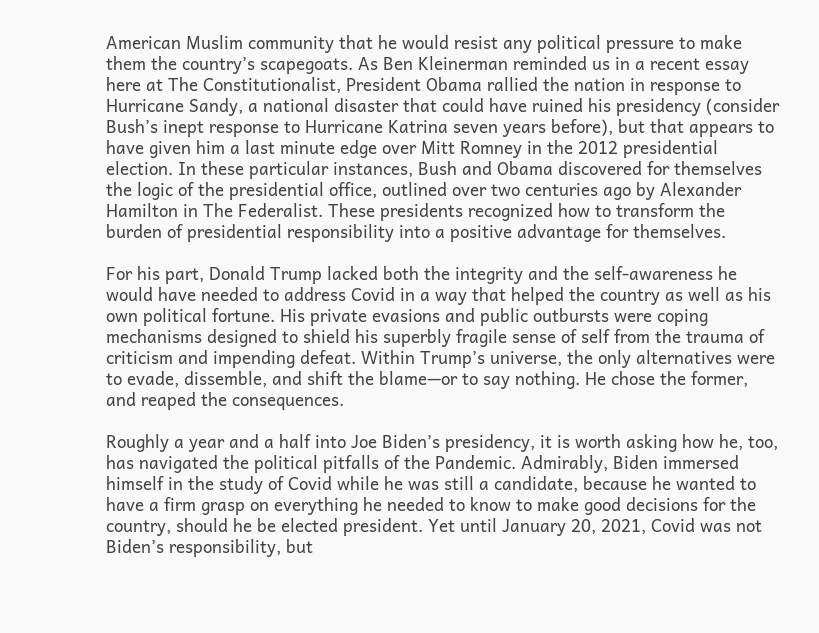American Muslim community that he would resist any political pressure to make them the country’s scapegoats. As Ben Kleinerman reminded us in a recent essay here at The Constitutionalist, President Obama rallied the nation in response to Hurricane Sandy, a national disaster that could have ruined his presidency (consider Bush’s inept response to Hurricane Katrina seven years before), but that appears to have given him a last minute edge over Mitt Romney in the 2012 presidential election. In these particular instances, Bush and Obama discovered for themselves the logic of the presidential office, outlined over two centuries ago by Alexander Hamilton in The Federalist. These presidents recognized how to transform the burden of presidential responsibility into a positive advantage for themselves.

For his part, Donald Trump lacked both the integrity and the self-awareness he would have needed to address Covid in a way that helped the country as well as his own political fortune. His private evasions and public outbursts were coping mechanisms designed to shield his superbly fragile sense of self from the trauma of criticism and impending defeat. Within Trump’s universe, the only alternatives were to evade, dissemble, and shift the blame—or to say nothing. He chose the former, and reaped the consequences.

Roughly a year and a half into Joe Biden’s presidency, it is worth asking how he, too, has navigated the political pitfalls of the Pandemic. Admirably, Biden immersed himself in the study of Covid while he was still a candidate, because he wanted to have a firm grasp on everything he needed to know to make good decisions for the country, should he be elected president. Yet until January 20, 2021, Covid was not Biden’s responsibility, but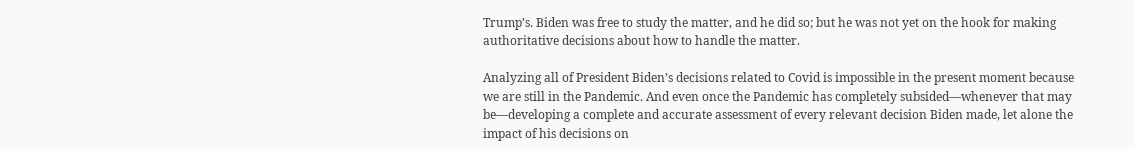Trump’s. Biden was free to study the matter, and he did so; but he was not yet on the hook for making authoritative decisions about how to handle the matter.

Analyzing all of President Biden’s decisions related to Covid is impossible in the present moment because we are still in the Pandemic. And even once the Pandemic has completely subsided—whenever that may be—developing a complete and accurate assessment of every relevant decision Biden made, let alone the impact of his decisions on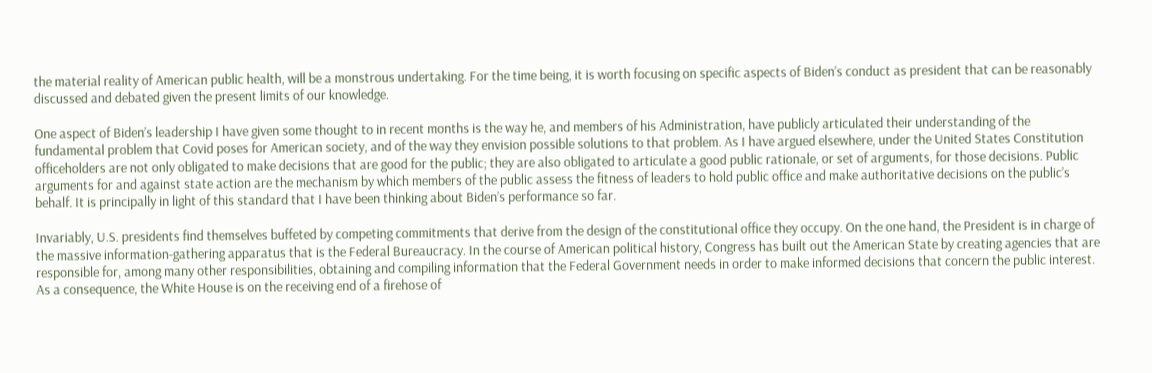the material reality of American public health, will be a monstrous undertaking. For the time being, it is worth focusing on specific aspects of Biden’s conduct as president that can be reasonably discussed and debated given the present limits of our knowledge.

One aspect of Biden’s leadership I have given some thought to in recent months is the way he, and members of his Administration, have publicly articulated their understanding of the fundamental problem that Covid poses for American society, and of the way they envision possible solutions to that problem. As I have argued elsewhere, under the United States Constitution officeholders are not only obligated to make decisions that are good for the public; they are also obligated to articulate a good public rationale, or set of arguments, for those decisions. Public arguments for and against state action are the mechanism by which members of the public assess the fitness of leaders to hold public office and make authoritative decisions on the public’s behalf. It is principally in light of this standard that I have been thinking about Biden’s performance so far.

Invariably, U.S. presidents find themselves buffeted by competing commitments that derive from the design of the constitutional office they occupy. On the one hand, the President is in charge of the massive information-gathering apparatus that is the Federal Bureaucracy. In the course of American political history, Congress has built out the American State by creating agencies that are responsible for, among many other responsibilities, obtaining and compiling information that the Federal Government needs in order to make informed decisions that concern the public interest. As a consequence, the White House is on the receiving end of a firehose of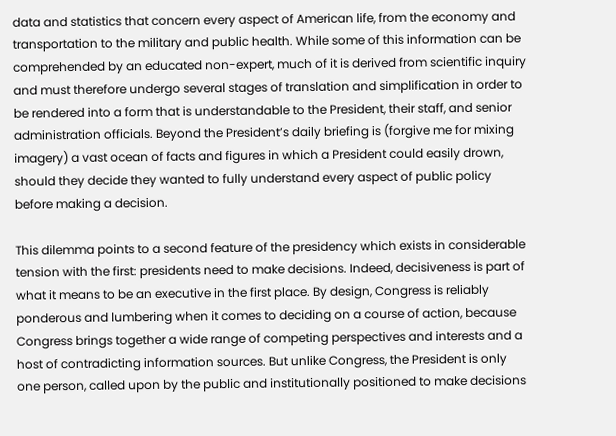data and statistics that concern every aspect of American life, from the economy and transportation to the military and public health. While some of this information can be comprehended by an educated non-expert, much of it is derived from scientific inquiry and must therefore undergo several stages of translation and simplification in order to be rendered into a form that is understandable to the President, their staff, and senior administration officials. Beyond the President’s daily briefing is (forgive me for mixing imagery) a vast ocean of facts and figures in which a President could easily drown, should they decide they wanted to fully understand every aspect of public policy before making a decision.

This dilemma points to a second feature of the presidency which exists in considerable tension with the first: presidents need to make decisions. Indeed, decisiveness is part of what it means to be an executive in the first place. By design, Congress is reliably ponderous and lumbering when it comes to deciding on a course of action, because Congress brings together a wide range of competing perspectives and interests and a host of contradicting information sources. But unlike Congress, the President is only one person, called upon by the public and institutionally positioned to make decisions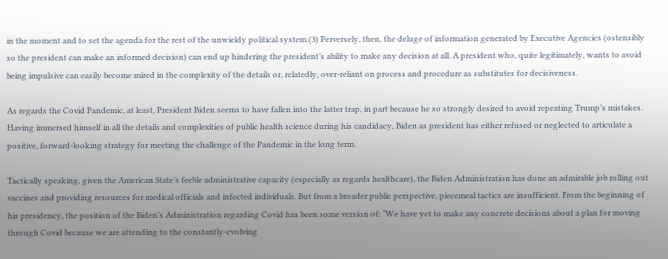in the moment and to set the agenda for the rest of the unwieldy political system.(3) Perversely, then, the deluge of information generated by Executive Agencies (ostensibly so the president can make an informed decision) can end up hindering the president’s ability to make any decision at all. A president who, quite legitimately, wants to avoid being impulsive can easily become mired in the complexity of the details or, relatedly, over-reliant on process and procedure as substitutes for decisiveness.

As regards the Covid Pandemic, at least, President Biden seems to have fallen into the latter trap, in part because he so strongly desired to avoid repeating Trump’s mistakes. Having immersed himself in all the details and complexities of public health science during his candidacy, Biden as president has either refused or neglected to articulate a positive, forward-looking strategy for meeting the challenge of the Pandemic in the long term.

Tactically speaking, given the American State’s feeble administrative capacity (especially as regards healthcare), the Biden Administration has done an admirable job rolling out vaccines and providing resources for medical officials and infected individuals. But from a broader public perspective, piecemeal tactics are insufficient. From the beginning of his presidency, the position of the Biden’s Administration regarding Covid has been some version of: “We have yet to make any concrete decisions about a plan for moving through Covid because we are attending to the constantly-evolving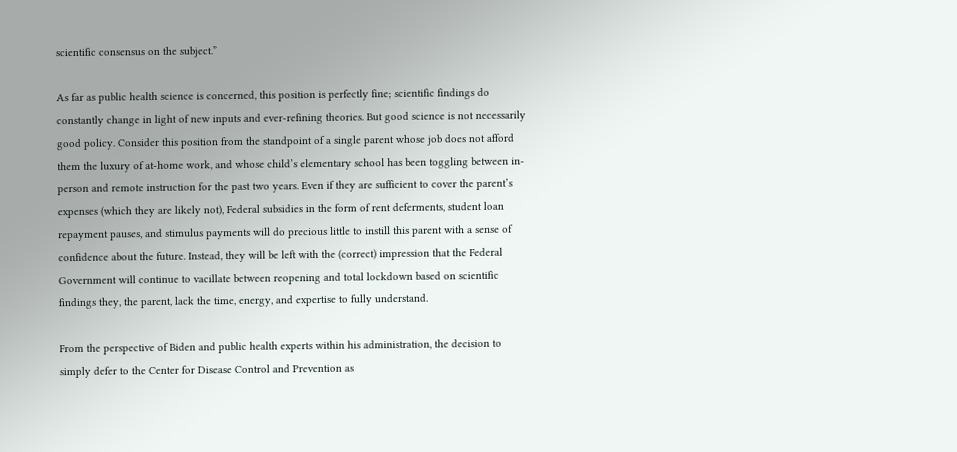scientific consensus on the subject.”

As far as public health science is concerned, this position is perfectly fine; scientific findings do constantly change in light of new inputs and ever-refining theories. But good science is not necessarily good policy. Consider this position from the standpoint of a single parent whose job does not afford them the luxury of at-home work, and whose child’s elementary school has been toggling between in-person and remote instruction for the past two years. Even if they are sufficient to cover the parent’s expenses (which they are likely not), Federal subsidies in the form of rent deferments, student loan repayment pauses, and stimulus payments will do precious little to instill this parent with a sense of confidence about the future. Instead, they will be left with the (correct) impression that the Federal Government will continue to vacillate between reopening and total lockdown based on scientific findings they, the parent, lack the time, energy, and expertise to fully understand.

From the perspective of Biden and public health experts within his administration, the decision to simply defer to the Center for Disease Control and Prevention as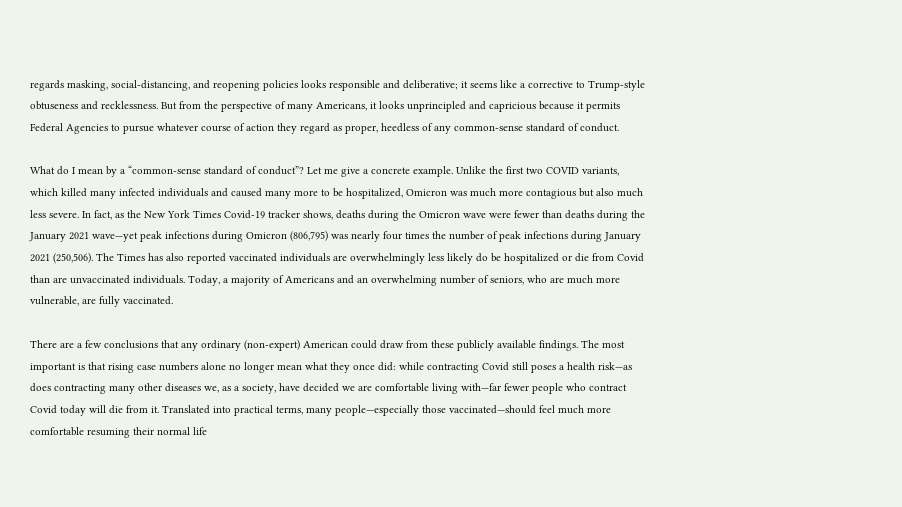regards masking, social-distancing, and reopening policies looks responsible and deliberative; it seems like a corrective to Trump-style obtuseness and recklessness. But from the perspective of many Americans, it looks unprincipled and capricious because it permits Federal Agencies to pursue whatever course of action they regard as proper, heedless of any common-sense standard of conduct.

What do I mean by a “common-sense standard of conduct”? Let me give a concrete example. Unlike the first two COVID variants, which killed many infected individuals and caused many more to be hospitalized, Omicron was much more contagious but also much less severe. In fact, as the New York Times Covid-19 tracker shows, deaths during the Omicron wave were fewer than deaths during the January 2021 wave—yet peak infections during Omicron (806,795) was nearly four times the number of peak infections during January 2021 (250,506). The Times has also reported vaccinated individuals are overwhelmingly less likely do be hospitalized or die from Covid than are unvaccinated individuals. Today, a majority of Americans and an overwhelming number of seniors, who are much more vulnerable, are fully vaccinated.

There are a few conclusions that any ordinary (non-expert) American could draw from these publicly available findings. The most important is that rising case numbers alone no longer mean what they once did: while contracting Covid still poses a health risk—as does contracting many other diseases we, as a society, have decided we are comfortable living with—far fewer people who contract Covid today will die from it. Translated into practical terms, many people—especially those vaccinated—should feel much more comfortable resuming their normal life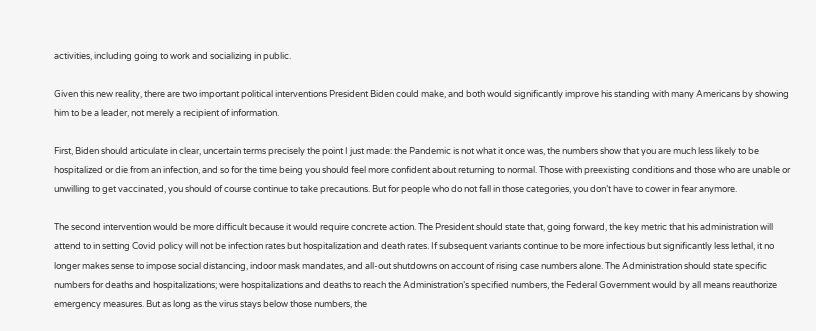activities, including going to work and socializing in public.

Given this new reality, there are two important political interventions President Biden could make, and both would significantly improve his standing with many Americans by showing him to be a leader, not merely a recipient of information.

First, Biden should articulate in clear, uncertain terms precisely the point I just made: the Pandemic is not what it once was, the numbers show that you are much less likely to be hospitalized or die from an infection, and so for the time being you should feel more confident about returning to normal. Those with preexisting conditions and those who are unable or unwilling to get vaccinated, you should of course continue to take precautions. But for people who do not fall in those categories, you don’t have to cower in fear anymore.

The second intervention would be more difficult because it would require concrete action. The President should state that, going forward, the key metric that his administration will attend to in setting Covid policy will not be infection rates but hospitalization and death rates. If subsequent variants continue to be more infectious but significantly less lethal, it no longer makes sense to impose social distancing, indoor mask mandates, and all-out shutdowns on account of rising case numbers alone. The Administration should state specific numbers for deaths and hospitalizations; were hospitalizations and deaths to reach the Administration’s specified numbers, the Federal Government would by all means reauthorize emergency measures. But as long as the virus stays below those numbers, the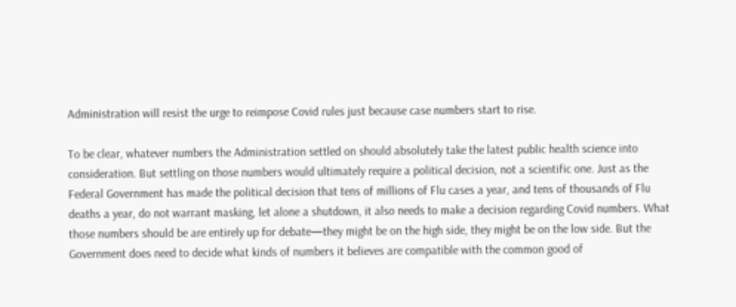Administration will resist the urge to reimpose Covid rules just because case numbers start to rise.

To be clear, whatever numbers the Administration settled on should absolutely take the latest public health science into consideration. But settling on those numbers would ultimately require a political decision, not a scientific one. Just as the Federal Government has made the political decision that tens of millions of Flu cases a year, and tens of thousands of Flu deaths a year, do not warrant masking, let alone a shutdown, it also needs to make a decision regarding Covid numbers. What those numbers should be are entirely up for debate—they might be on the high side, they might be on the low side. But the Government does need to decide what kinds of numbers it believes are compatible with the common good of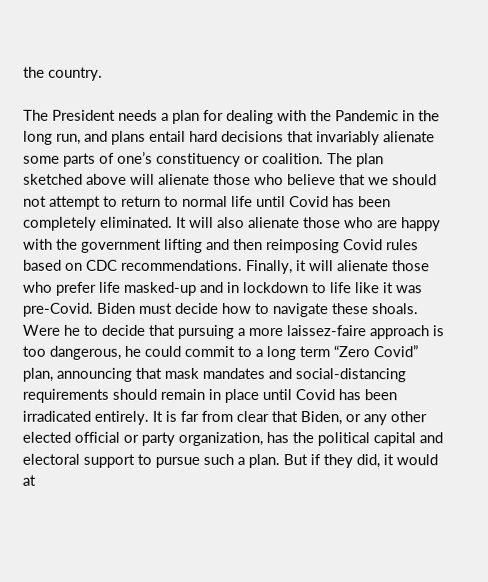the country.

The President needs a plan for dealing with the Pandemic in the long run, and plans entail hard decisions that invariably alienate some parts of one’s constituency or coalition. The plan sketched above will alienate those who believe that we should not attempt to return to normal life until Covid has been completely eliminated. It will also alienate those who are happy with the government lifting and then reimposing Covid rules based on CDC recommendations. Finally, it will alienate those who prefer life masked-up and in lockdown to life like it was pre-Covid. Biden must decide how to navigate these shoals. Were he to decide that pursuing a more laissez-faire approach is too dangerous, he could commit to a long term “Zero Covid” plan, announcing that mask mandates and social-distancing requirements should remain in place until Covid has been irradicated entirely. It is far from clear that Biden, or any other elected official or party organization, has the political capital and electoral support to pursue such a plan. But if they did, it would at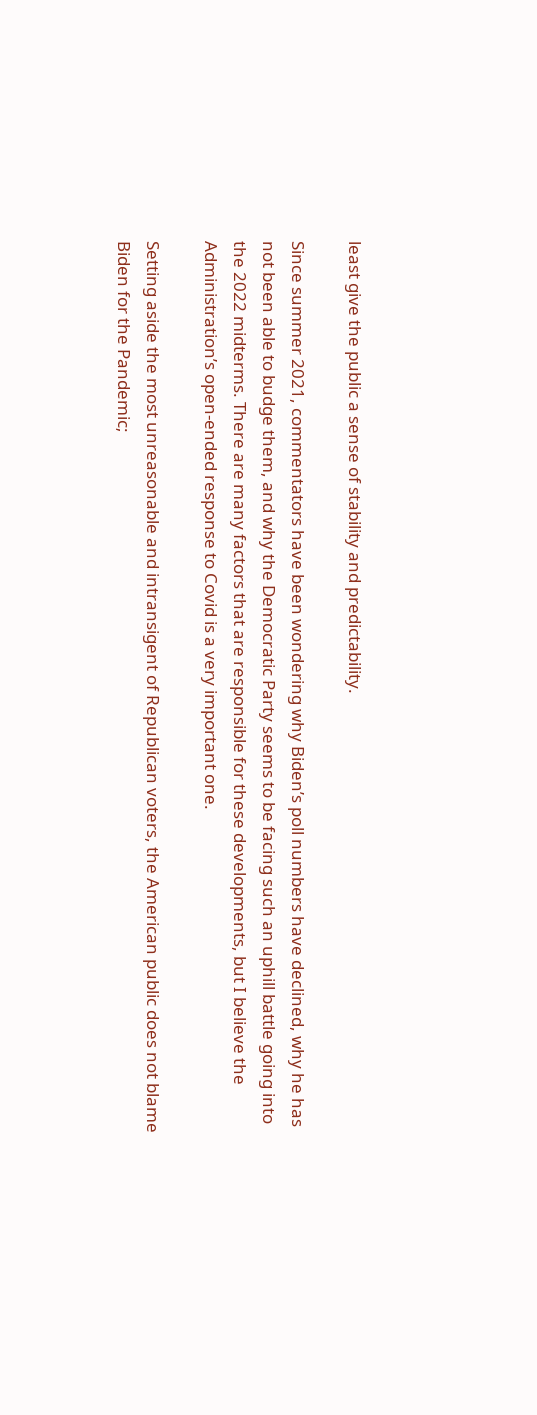least give the public a sense of stability and predictability.

Since summer 2021, commentators have been wondering why Biden’s poll numbers have declined, why he has not been able to budge them, and why the Democratic Party seems to be facing such an uphill battle going into the 2022 midterms. There are many factors that are responsible for these developments, but I believe the Administration’s open-ended response to Covid is a very important one.

Setting aside the most unreasonable and intransigent of Republican voters, the American public does not blame Biden for the Pandemic;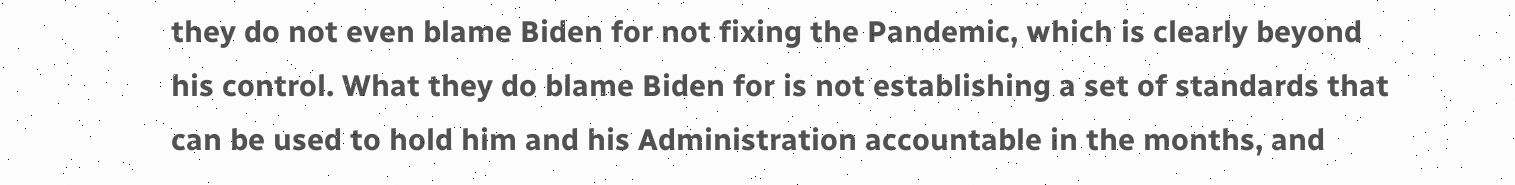they do not even blame Biden for not fixing the Pandemic, which is clearly beyond his control. What they do blame Biden for is not establishing a set of standards that can be used to hold him and his Administration accountable in the months, and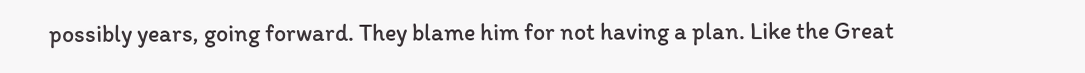possibly years, going forward. They blame him for not having a plan. Like the Great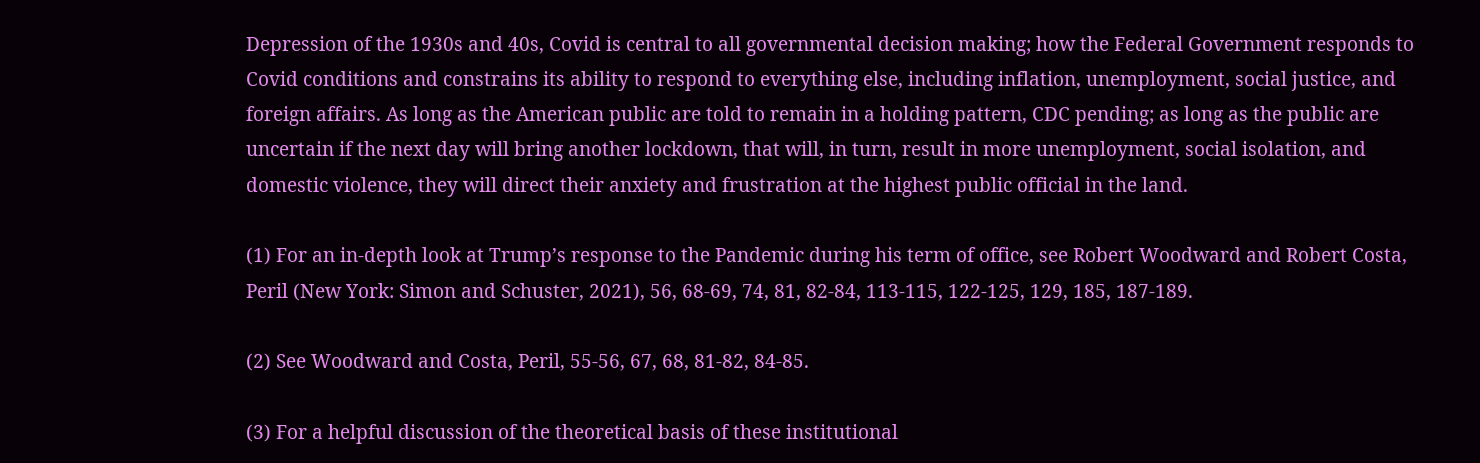Depression of the 1930s and 40s, Covid is central to all governmental decision making; how the Federal Government responds to Covid conditions and constrains its ability to respond to everything else, including inflation, unemployment, social justice, and foreign affairs. As long as the American public are told to remain in a holding pattern, CDC pending; as long as the public are uncertain if the next day will bring another lockdown, that will, in turn, result in more unemployment, social isolation, and domestic violence, they will direct their anxiety and frustration at the highest public official in the land.

(1) For an in-depth look at Trump’s response to the Pandemic during his term of office, see Robert Woodward and Robert Costa, Peril (New York: Simon and Schuster, 2021), 56, 68-69, 74, 81, 82-84, 113-115, 122-125, 129, 185, 187-189.

(2) See Woodward and Costa, Peril, 55-56, 67, 68, 81-82, 84-85.

(3) For a helpful discussion of the theoretical basis of these institutional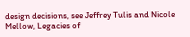design decisions, see Jeffrey Tulis and Nicole Mellow, Legacies of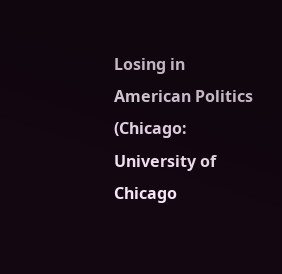Losing in American Politics (Chicago: University of Chicago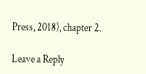Press, 2018), chapter 2.

Leave a Reply